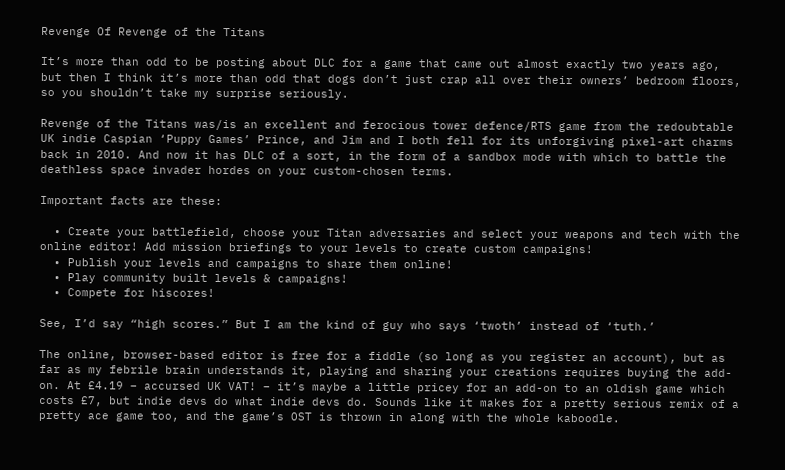Revenge Of Revenge of the Titans

It’s more than odd to be posting about DLC for a game that came out almost exactly two years ago, but then I think it’s more than odd that dogs don’t just crap all over their owners’ bedroom floors, so you shouldn’t take my surprise seriously.

Revenge of the Titans was/is an excellent and ferocious tower defence/RTS game from the redoubtable UK indie Caspian ‘Puppy Games’ Prince, and Jim and I both fell for its unforgiving pixel-art charms back in 2010. And now it has DLC of a sort, in the form of a sandbox mode with which to battle the deathless space invader hordes on your custom-chosen terms.

Important facts are these:

  • Create your battlefield, choose your Titan adversaries and select your weapons and tech with the online editor! Add mission briefings to your levels to create custom campaigns!
  • Publish your levels and campaigns to share them online!
  • Play community built levels & campaigns!
  • Compete for hiscores!

See, I’d say “high scores.” But I am the kind of guy who says ‘twoth’ instead of ‘tuth.’

The online, browser-based editor is free for a fiddle (so long as you register an account), but as far as my febrile brain understands it, playing and sharing your creations requires buying the add-on. At £4.19 – accursed UK VAT! – it’s maybe a little pricey for an add-on to an oldish game which costs £7, but indie devs do what indie devs do. Sounds like it makes for a pretty serious remix of a pretty ace game too, and the game’s OST is thrown in along with the whole kaboodle.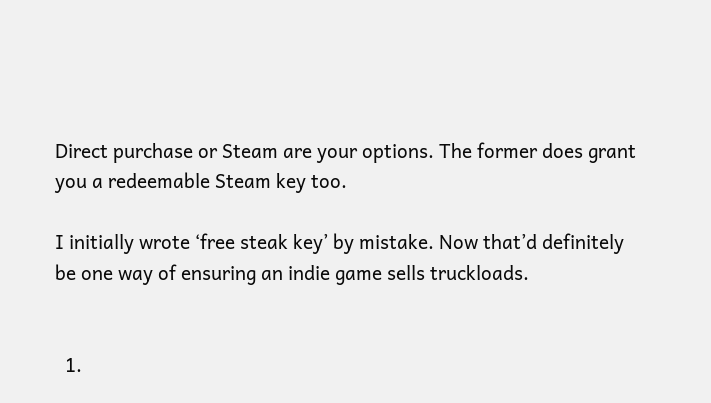Direct purchase or Steam are your options. The former does grant you a redeemable Steam key too.

I initially wrote ‘free steak key’ by mistake. Now that’d definitely be one way of ensuring an indie game sells truckloads.


  1.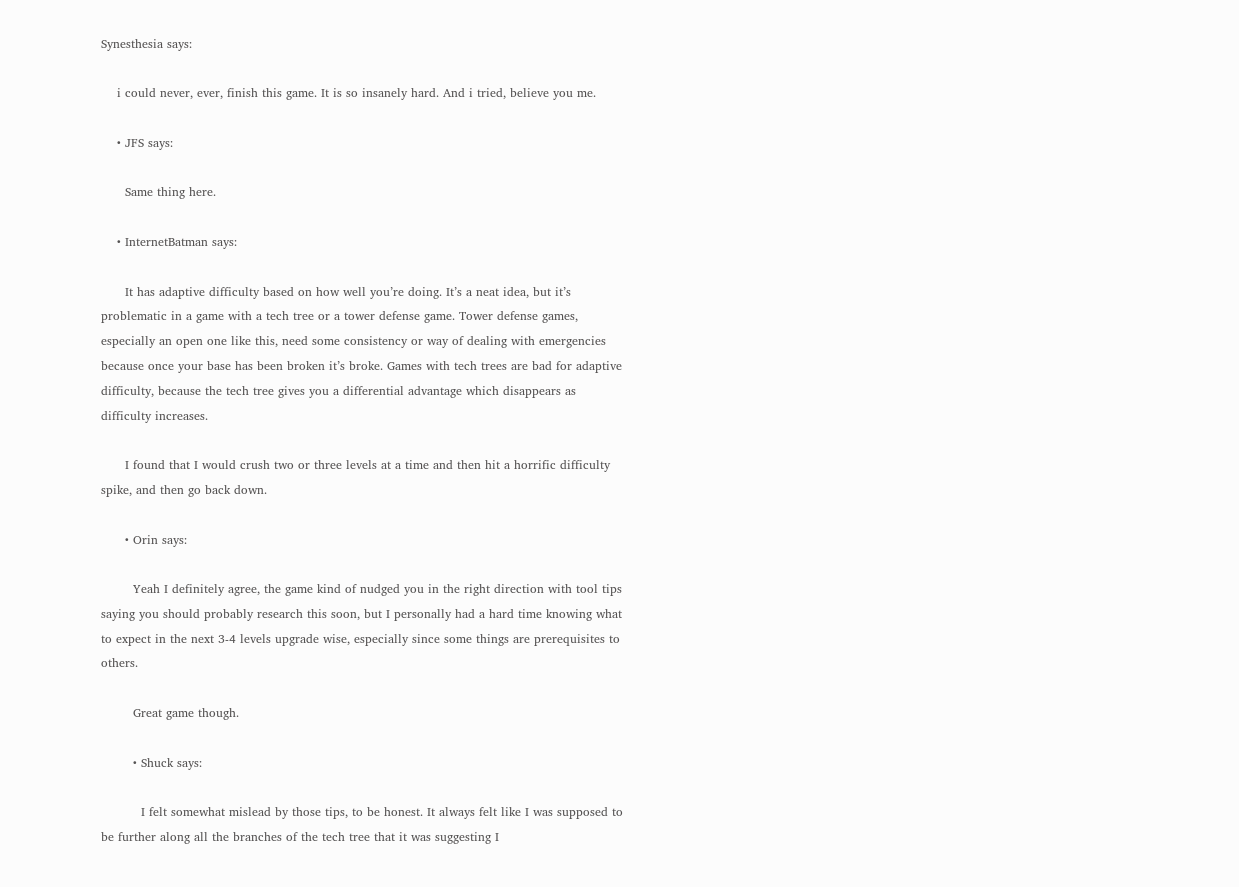Synesthesia says:

    i could never, ever, finish this game. It is so insanely hard. And i tried, believe you me.

    • JFS says:

      Same thing here.

    • InternetBatman says:

      It has adaptive difficulty based on how well you’re doing. It’s a neat idea, but it’s problematic in a game with a tech tree or a tower defense game. Tower defense games, especially an open one like this, need some consistency or way of dealing with emergencies because once your base has been broken it’s broke. Games with tech trees are bad for adaptive difficulty, because the tech tree gives you a differential advantage which disappears as difficulty increases.

      I found that I would crush two or three levels at a time and then hit a horrific difficulty spike, and then go back down.

      • Orin says:

        Yeah I definitely agree, the game kind of nudged you in the right direction with tool tips saying you should probably research this soon, but I personally had a hard time knowing what to expect in the next 3-4 levels upgrade wise, especially since some things are prerequisites to others.

        Great game though.

        • Shuck says:

          I felt somewhat mislead by those tips, to be honest. It always felt like I was supposed to be further along all the branches of the tech tree that it was suggesting I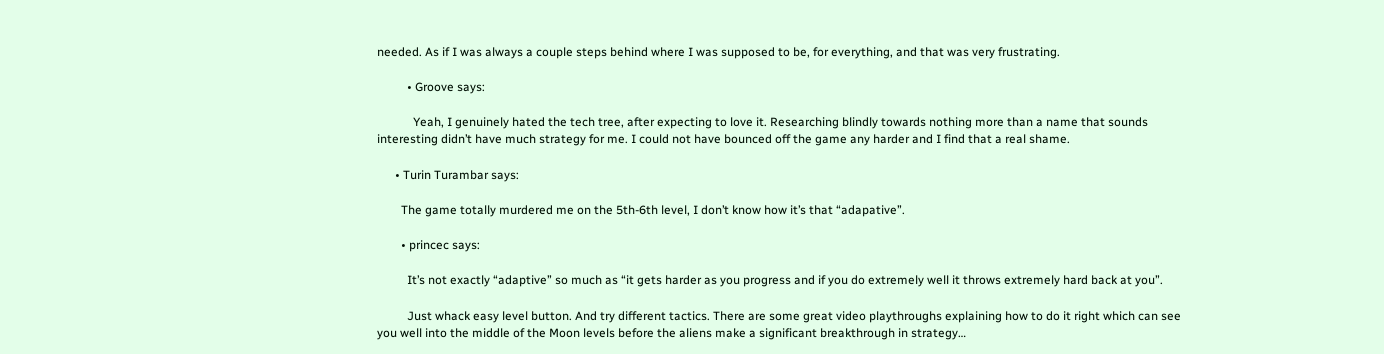needed. As if I was always a couple steps behind where I was supposed to be, for everything, and that was very frustrating.

          • Groove says:

            Yeah, I genuinely hated the tech tree, after expecting to love it. Researching blindly towards nothing more than a name that sounds interesting didn’t have much strategy for me. I could not have bounced off the game any harder and I find that a real shame.

      • Turin Turambar says:

        The game totally murdered me on the 5th-6th level, I don’t know how it’s that “adapative”.

        • princec says:

          It’s not exactly “adaptive” so much as “it gets harder as you progress and if you do extremely well it throws extremely hard back at you”.

          Just whack easy level button. And try different tactics. There are some great video playthroughs explaining how to do it right which can see you well into the middle of the Moon levels before the aliens make a significant breakthrough in strategy…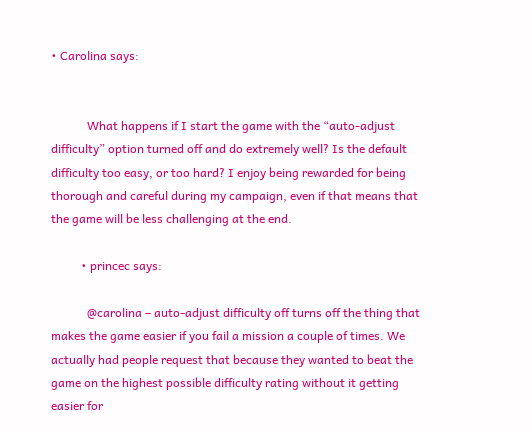• Carolina says:


            What happens if I start the game with the “auto-adjust difficulty” option turned off and do extremely well? Is the default difficulty too easy, or too hard? I enjoy being rewarded for being thorough and careful during my campaign, even if that means that the game will be less challenging at the end.

          • princec says:

            @carolina – auto-adjust difficulty off turns off the thing that makes the game easier if you fail a mission a couple of times. We actually had people request that because they wanted to beat the game on the highest possible difficulty rating without it getting easier for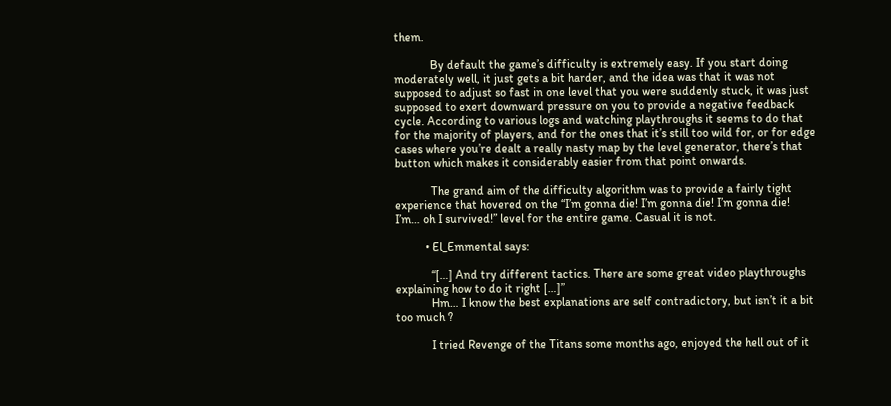them.

            By default the game’s difficulty is extremely easy. If you start doing moderately well, it just gets a bit harder, and the idea was that it was not supposed to adjust so fast in one level that you were suddenly stuck, it was just supposed to exert downward pressure on you to provide a negative feedback cycle. According to various logs and watching playthroughs it seems to do that for the majority of players, and for the ones that it’s still too wild for, or for edge cases where you’re dealt a really nasty map by the level generator, there’s that button which makes it considerably easier from that point onwards.

            The grand aim of the difficulty algorithm was to provide a fairly tight experience that hovered on the “I’m gonna die! I’m gonna die! I’m gonna die! I’m… oh I survived!” level for the entire game. Casual it is not.

          • El_Emmental says:

            “[…] And try different tactics. There are some great video playthroughs explaining how to do it right […]”
            Hm… I know the best explanations are self contradictory, but isn’t it a bit too much ?

            I tried Revenge of the Titans some months ago, enjoyed the hell out of it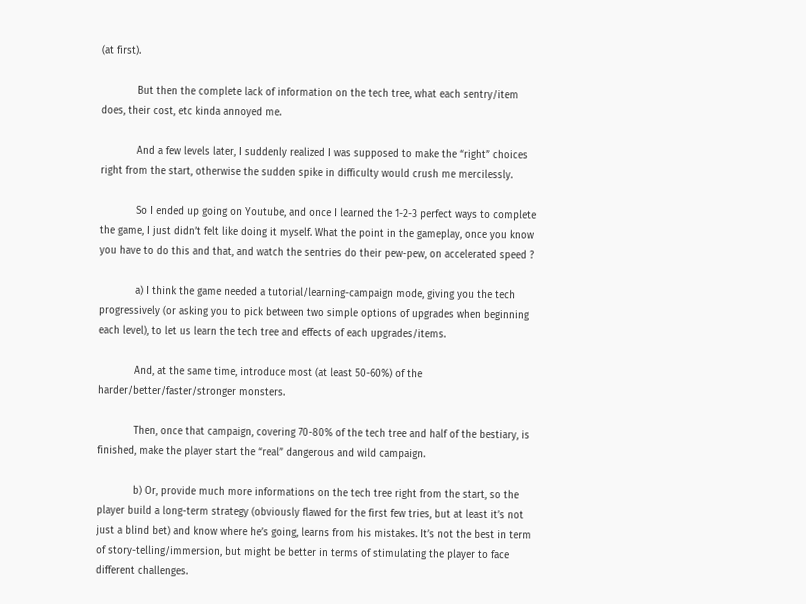(at first).

            But then the complete lack of information on the tech tree, what each sentry/item does, their cost, etc kinda annoyed me.

            And a few levels later, I suddenly realized I was supposed to make the “right” choices right from the start, otherwise the sudden spike in difficulty would crush me mercilessly.

            So I ended up going on Youtube, and once I learned the 1-2-3 perfect ways to complete the game, I just didn’t felt like doing it myself. What the point in the gameplay, once you know you have to do this and that, and watch the sentries do their pew-pew, on accelerated speed ?

            a) I think the game needed a tutorial/learning-campaign mode, giving you the tech progressively (or asking you to pick between two simple options of upgrades when beginning each level), to let us learn the tech tree and effects of each upgrades/items.

            And, at the same time, introduce most (at least 50-60%) of the harder/better/faster/stronger monsters.

            Then, once that campaign, covering 70-80% of the tech tree and half of the bestiary, is finished, make the player start the “real” dangerous and wild campaign.

            b) Or, provide much more informations on the tech tree right from the start, so the player build a long-term strategy (obviously flawed for the first few tries, but at least it’s not just a blind bet) and know where he’s going, learns from his mistakes. It’s not the best in term of story-telling/immersion, but might be better in terms of stimulating the player to face different challenges.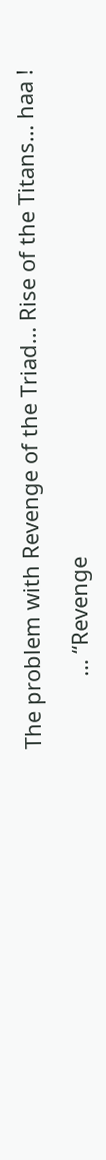The problem with Revenge of the Triad… Rise of the Titans… haa !

            … “Revenge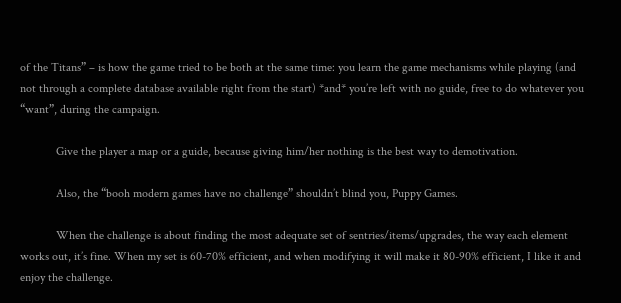of the Titans” – is how the game tried to be both at the same time: you learn the game mechanisms while playing (and not through a complete database available right from the start) *and* you’re left with no guide, free to do whatever you “want”, during the campaign.

            Give the player a map or a guide, because giving him/her nothing is the best way to demotivation.

            Also, the “booh modern games have no challenge” shouldn’t blind you, Puppy Games.

            When the challenge is about finding the most adequate set of sentries/items/upgrades, the way each element works out, it’s fine. When my set is 60-70% efficient, and when modifying it will make it 80-90% efficient, I like it and enjoy the challenge.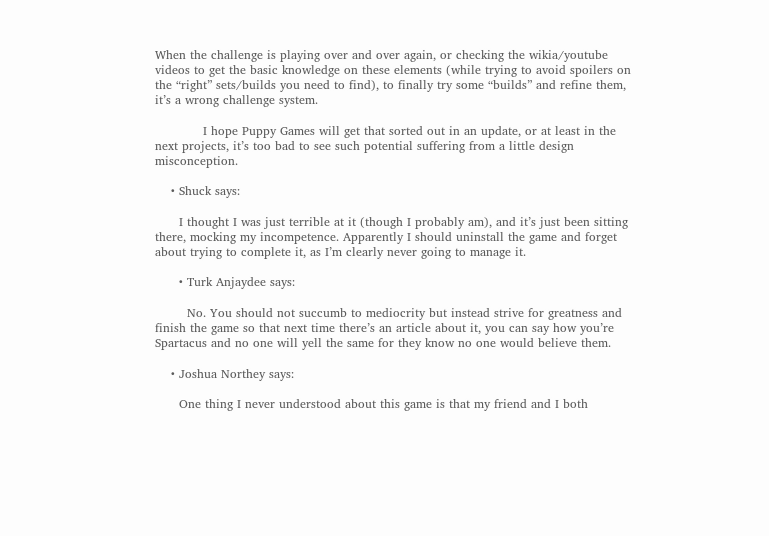When the challenge is playing over and over again, or checking the wikia/youtube videos to get the basic knowledge on these elements (while trying to avoid spoilers on the “right” sets/builds you need to find), to finally try some “builds” and refine them, it’s a wrong challenge system.

            I hope Puppy Games will get that sorted out in an update, or at least in the next projects, it’s too bad to see such potential suffering from a little design misconception.

    • Shuck says:

      I thought I was just terrible at it (though I probably am), and it’s just been sitting there, mocking my incompetence. Apparently I should uninstall the game and forget about trying to complete it, as I’m clearly never going to manage it.

      • Turk Anjaydee says:

        No. You should not succumb to mediocrity but instead strive for greatness and finish the game so that next time there’s an article about it, you can say how you’re Spartacus and no one will yell the same for they know no one would believe them.

    • Joshua Northey says:

      One thing I never understood about this game is that my friend and I both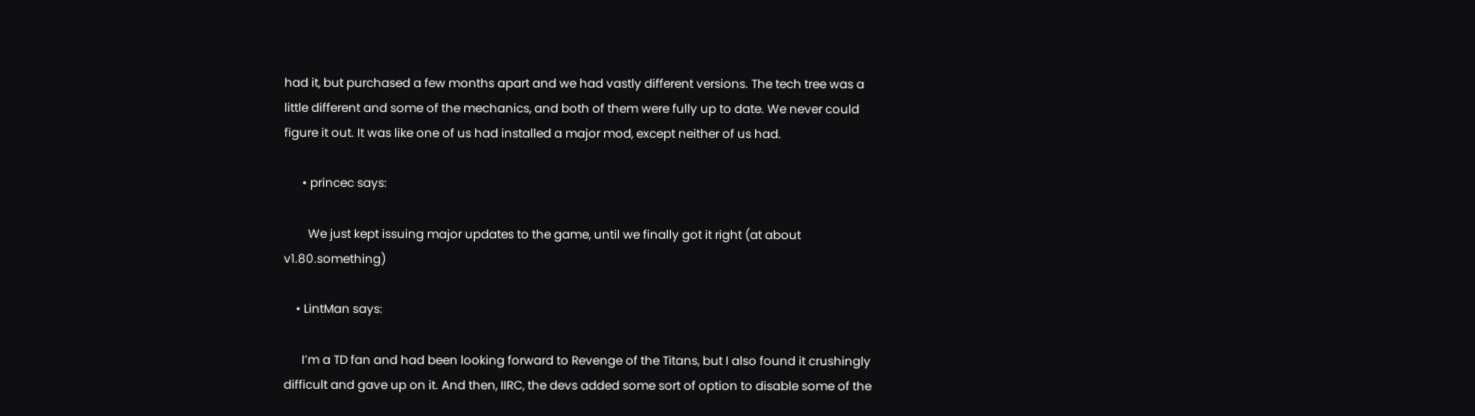had it, but purchased a few months apart and we had vastly different versions. The tech tree was a little different and some of the mechanics, and both of them were fully up to date. We never could figure it out. It was like one of us had installed a major mod, except neither of us had.

      • princec says:

        We just kept issuing major updates to the game, until we finally got it right (at about v1.80.something)

    • LintMan says:

      I’m a TD fan and had been looking forward to Revenge of the Titans, but I also found it crushingly difficult and gave up on it. And then, IIRC, the devs added some sort of option to disable some of the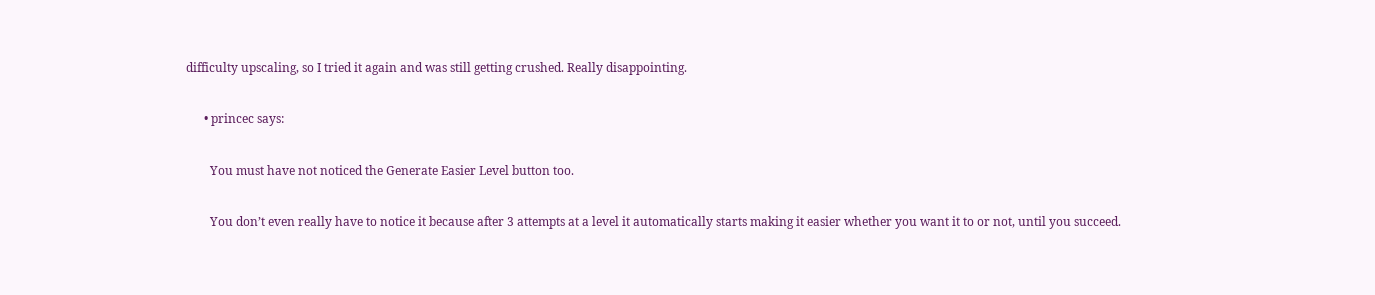difficulty upscaling, so I tried it again and was still getting crushed. Really disappointing.

      • princec says:

        You must have not noticed the Generate Easier Level button too.

        You don’t even really have to notice it because after 3 attempts at a level it automatically starts making it easier whether you want it to or not, until you succeed.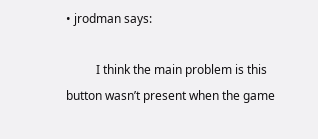• jrodman says:

          I think the main problem is this button wasn’t present when the game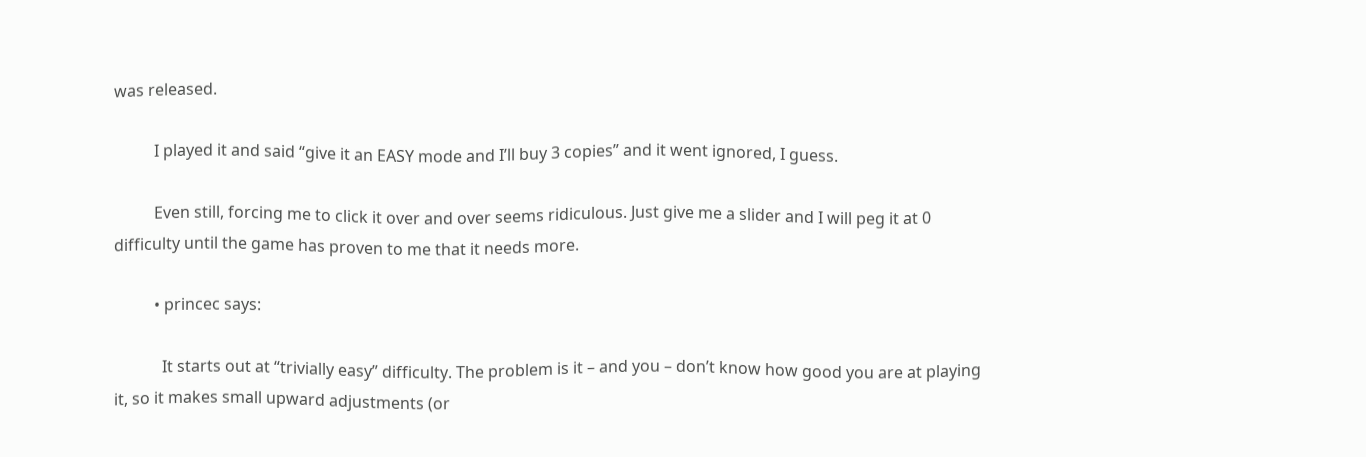was released.

          I played it and said “give it an EASY mode and I’ll buy 3 copies” and it went ignored, I guess.

          Even still, forcing me to click it over and over seems ridiculous. Just give me a slider and I will peg it at 0 difficulty until the game has proven to me that it needs more.

          • princec says:

            It starts out at “trivially easy” difficulty. The problem is it – and you – don’t know how good you are at playing it, so it makes small upward adjustments (or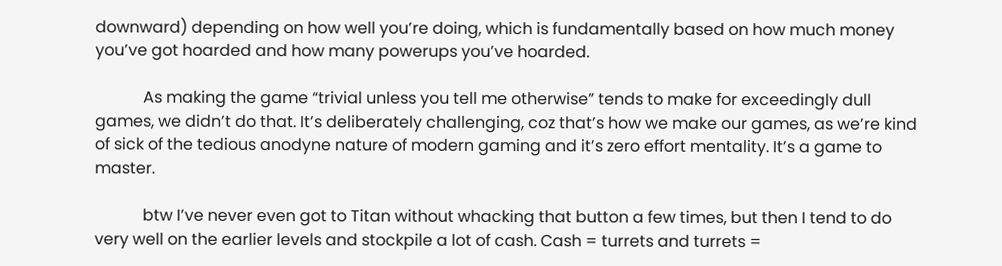downward) depending on how well you’re doing, which is fundamentally based on how much money you’ve got hoarded and how many powerups you’ve hoarded.

            As making the game “trivial unless you tell me otherwise” tends to make for exceedingly dull games, we didn’t do that. It’s deliberately challenging, coz that’s how we make our games, as we’re kind of sick of the tedious anodyne nature of modern gaming and it’s zero effort mentality. It’s a game to master.

            btw I’ve never even got to Titan without whacking that button a few times, but then I tend to do very well on the earlier levels and stockpile a lot of cash. Cash = turrets and turrets =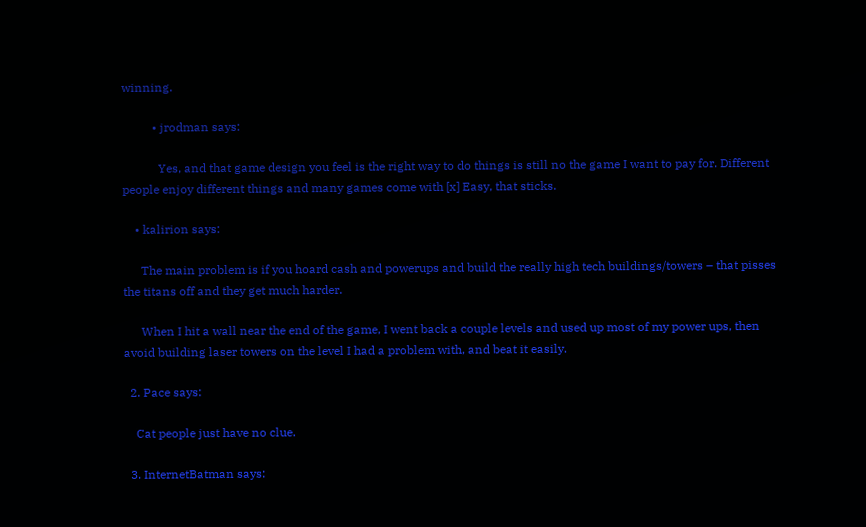winning.

          • jrodman says:

            Yes, and that game design you feel is the right way to do things is still no the game I want to pay for. Different people enjoy different things and many games come with [x] Easy, that sticks.

    • kalirion says:

      The main problem is if you hoard cash and powerups and build the really high tech buildings/towers – that pisses the titans off and they get much harder.

      When I hit a wall near the end of the game, I went back a couple levels and used up most of my power ups, then avoid building laser towers on the level I had a problem with, and beat it easily.

  2. Pace says:

    Cat people just have no clue.

  3. InternetBatman says: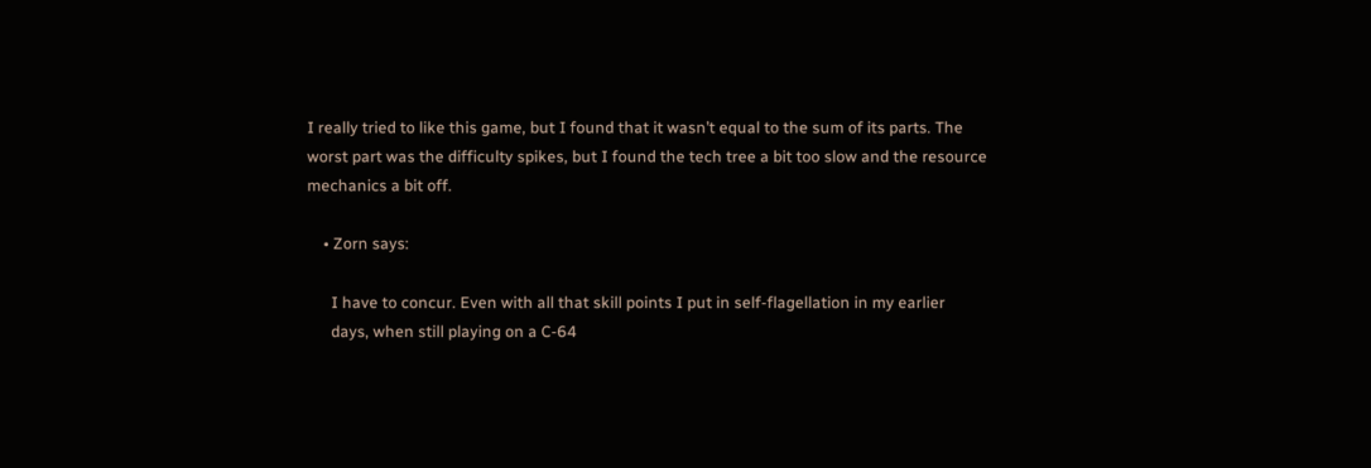I really tried to like this game, but I found that it wasn’t equal to the sum of its parts. The worst part was the difficulty spikes, but I found the tech tree a bit too slow and the resource mechanics a bit off.

    • Zorn says:

      I have to concur. Even with all that skill points I put in self-flagellation in my earlier
      days, when still playing on a C-64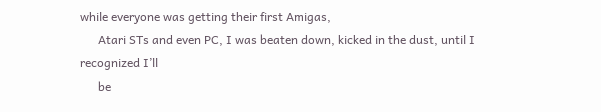while everyone was getting their first Amigas,
      Atari STs and even PC, I was beaten down, kicked in the dust, until I recognized I’ll
      be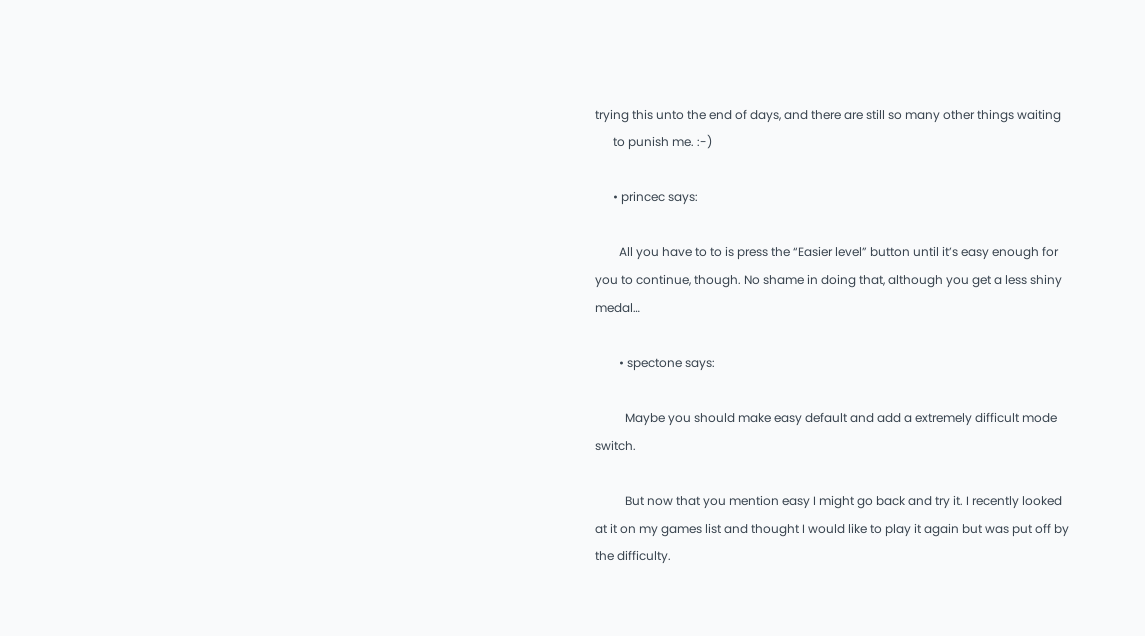trying this unto the end of days, and there are still so many other things waiting
      to punish me. :-)

      • princec says:

        All you have to to is press the “Easier level” button until it’s easy enough for you to continue, though. No shame in doing that, although you get a less shiny medal…

        • spectone says:

          Maybe you should make easy default and add a extremely difficult mode switch.

          But now that you mention easy I might go back and try it. I recently looked at it on my games list and thought I would like to play it again but was put off by the difficulty.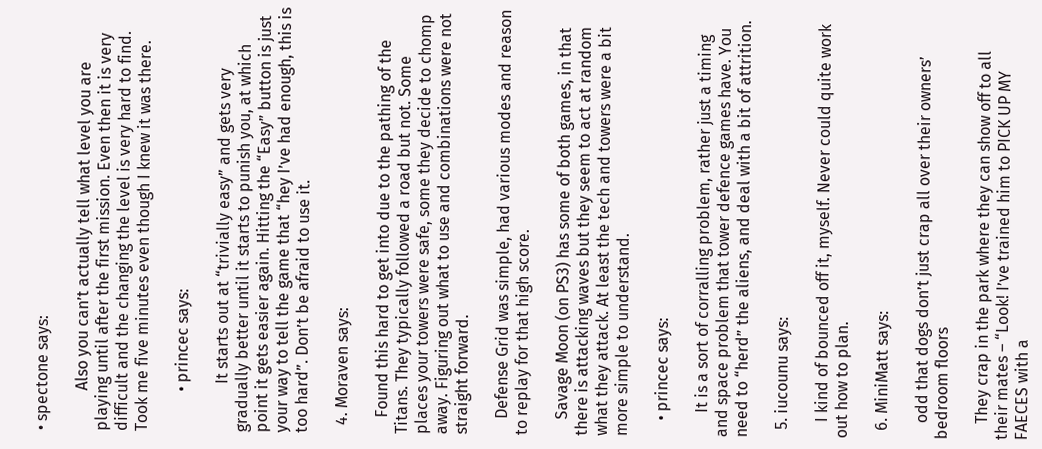• spectone says:

          Also you can’t actually tell what level you are playing until after the first mission. Even then it is very difficult and the changing the level is very hard to find. Took me five minutes even though I knew it was there.

          • princec says:

            It starts out at “trivially easy” and gets very gradually better until it starts to punish you, at which point it gets easier again. Hitting the “Easy” button is just your way to tell the game that “hey I’ve had enough, this is too hard”. Don’t be afraid to use it.

  4. Moraven says:

    Found this hard to get into due to the pathing of the Titans. They typically followed a road but not. Some places your towers were safe, some they decide to chomp away. Figuring out what to use and combinations were not straight forward.

    Defense Grid was simple, had various modes and reason to replay for that high score.

    Savage Moon (on PS3) has some of both games, in that there is attacking waves but they seem to act at random what they attack. At least the tech and towers were a bit more simple to understand.

    • princec says:

      It is a sort of corralling problem, rather just a timing and space problem that tower defence games have. You need to “herd” the aliens, and deal with a bit of attrition.

  5. iucounu says:

    I kind of bounced off it, myself. Never could quite work out how to plan.

  6. MiniMatt says:

    odd that dogs don’t just crap all over their owners’ bedroom floors

    They crap in the park where they can show off to all their mates – “Look! I’ve trained him to PICK UP MY FAECES with a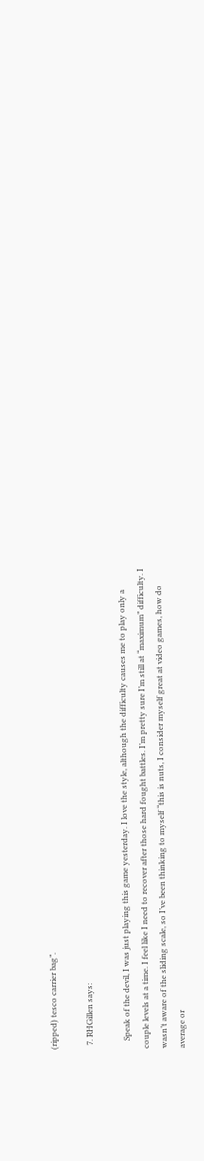(ripped) tesco carrier bag”.

  7. RHGillen says:

    Speak of the devil, I was just playing this game yesterday. I love the style, although the difficulty causes me to play only a couple levels at a time. I feel like I need to recover after those hard fought battles. I’m pretty sure I’m still at “maximum” difficulty. I wasn’t aware of the sliding scale, so I’ve been thinking to myself “this is nuts, I consider myself great at video games, how do average or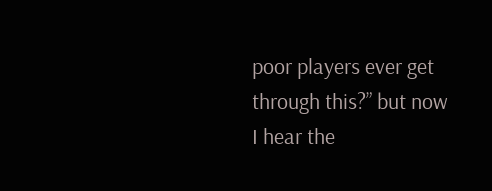poor players ever get through this?” but now I hear the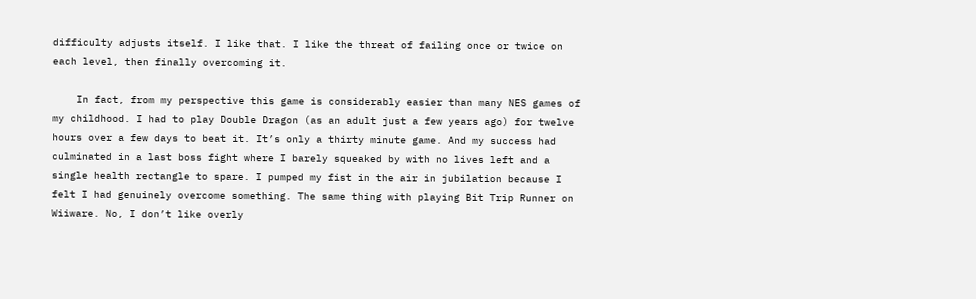difficulty adjusts itself. I like that. I like the threat of failing once or twice on each level, then finally overcoming it.

    In fact, from my perspective this game is considerably easier than many NES games of my childhood. I had to play Double Dragon (as an adult just a few years ago) for twelve hours over a few days to beat it. It’s only a thirty minute game. And my success had culminated in a last boss fight where I barely squeaked by with no lives left and a single health rectangle to spare. I pumped my fist in the air in jubilation because I felt I had genuinely overcome something. The same thing with playing Bit Trip Runner on Wiiware. No, I don’t like overly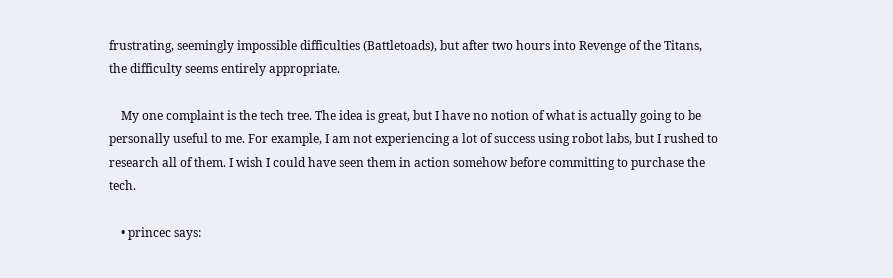frustrating, seemingly impossible difficulties (Battletoads), but after two hours into Revenge of the Titans, the difficulty seems entirely appropriate.

    My one complaint is the tech tree. The idea is great, but I have no notion of what is actually going to be personally useful to me. For example, I am not experiencing a lot of success using robot labs, but I rushed to research all of them. I wish I could have seen them in action somehow before committing to purchase the tech.

    • princec says: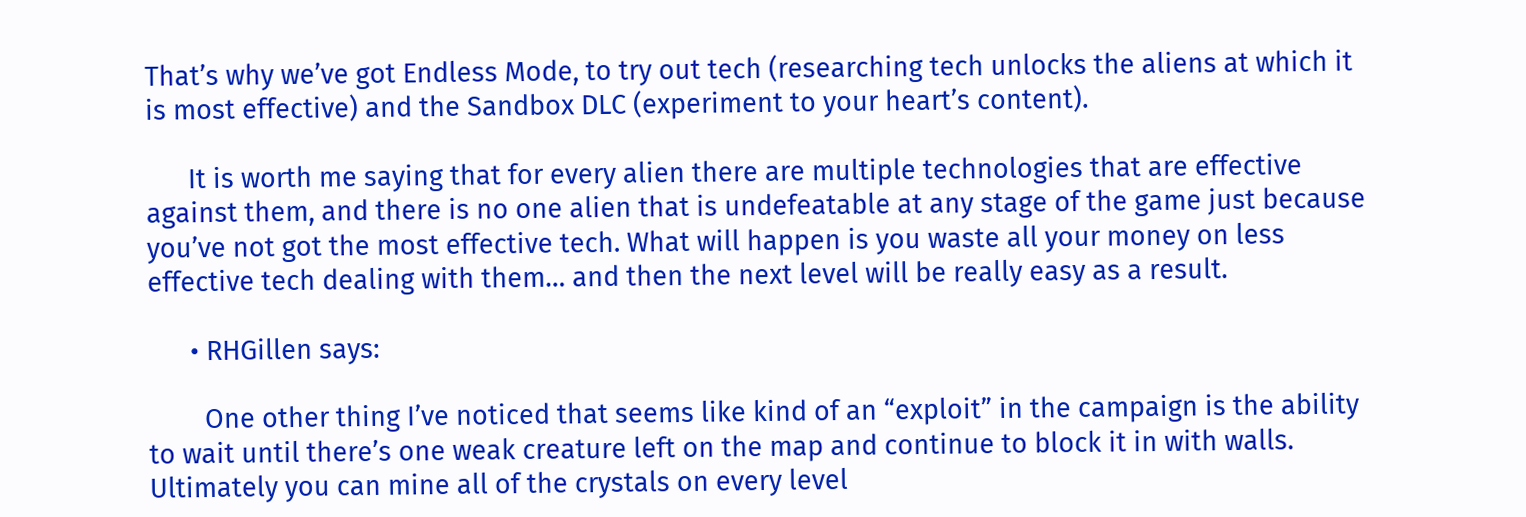That’s why we’ve got Endless Mode, to try out tech (researching tech unlocks the aliens at which it is most effective) and the Sandbox DLC (experiment to your heart’s content).

      It is worth me saying that for every alien there are multiple technologies that are effective against them, and there is no one alien that is undefeatable at any stage of the game just because you’ve not got the most effective tech. What will happen is you waste all your money on less effective tech dealing with them… and then the next level will be really easy as a result.

      • RHGillen says:

        One other thing I’ve noticed that seems like kind of an “exploit” in the campaign is the ability to wait until there’s one weak creature left on the map and continue to block it in with walls. Ultimately you can mine all of the crystals on every level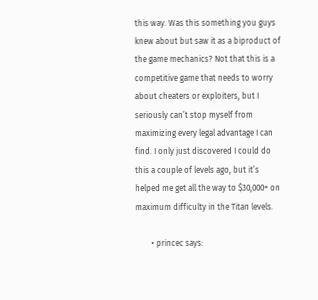this way. Was this something you guys knew about but saw it as a biproduct of the game mechanics? Not that this is a competitive game that needs to worry about cheaters or exploiters, but I seriously can’t stop myself from maximizing every legal advantage I can find. I only just discovered I could do this a couple of levels ago, but it’s helped me get all the way to $30,000+ on maximum difficulty in the Titan levels.

        • princec says: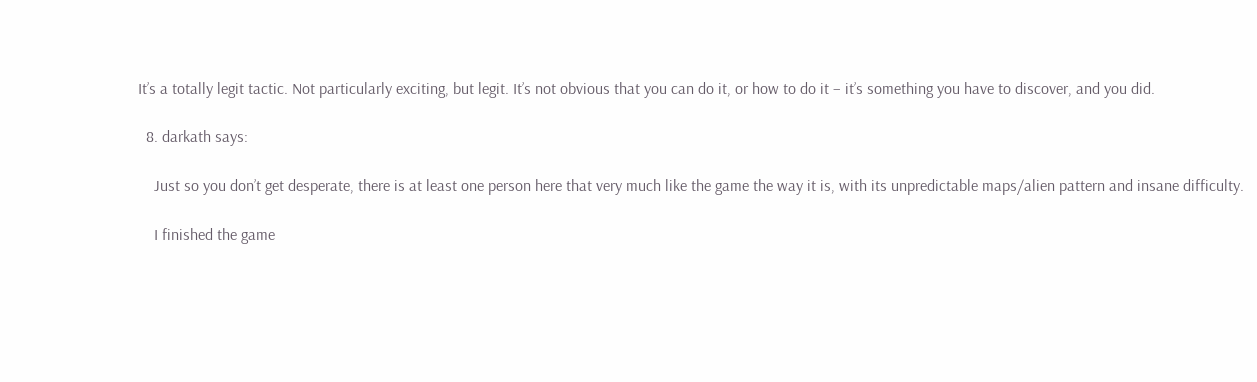It’s a totally legit tactic. Not particularly exciting, but legit. It’s not obvious that you can do it, or how to do it – it’s something you have to discover, and you did.

  8. darkath says:

    Just so you don’t get desperate, there is at least one person here that very much like the game the way it is, with its unpredictable maps/alien pattern and insane difficulty.

    I finished the game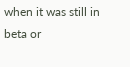when it was still in beta or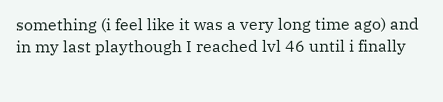something (i feel like it was a very long time ago) and in my last playthough I reached lvl 46 until i finally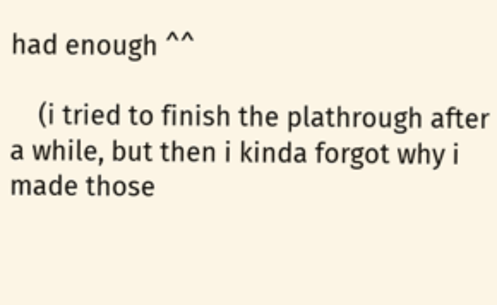had enough ^^

    (i tried to finish the plathrough after a while, but then i kinda forgot why i made those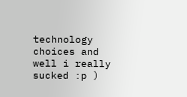technology choices and well i really sucked :p )